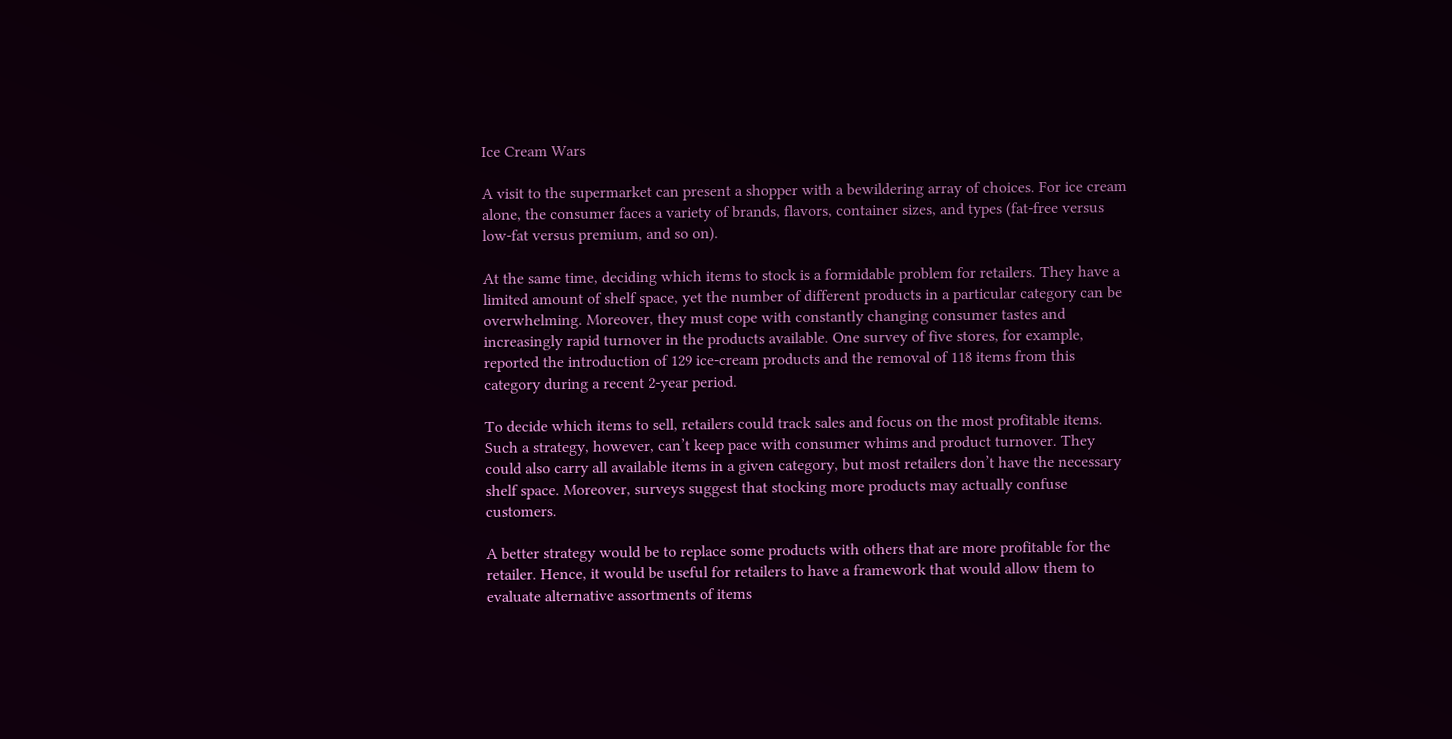Ice Cream Wars

A visit to the supermarket can present a shopper with a bewildering array of choices. For ice cream alone, the consumer faces a variety of brands, flavors, container sizes, and types (fat-free versus low-fat versus premium, and so on).

At the same time, deciding which items to stock is a formidable problem for retailers. They have a limited amount of shelf space, yet the number of different products in a particular category can be overwhelming. Moreover, they must cope with constantly changing consumer tastes and increasingly rapid turnover in the products available. One survey of five stores, for example, reported the introduction of 129 ice-cream products and the removal of 118 items from this category during a recent 2-year period.

To decide which items to sell, retailers could track sales and focus on the most profitable items. Such a strategy, however, can’t keep pace with consumer whims and product turnover. They could also carry all available items in a given category, but most retailers don’t have the necessary shelf space. Moreover, surveys suggest that stocking more products may actually confuse customers.

A better strategy would be to replace some products with others that are more profitable for the retailer. Hence, it would be useful for retailers to have a framework that would allow them to evaluate alternative assortments of items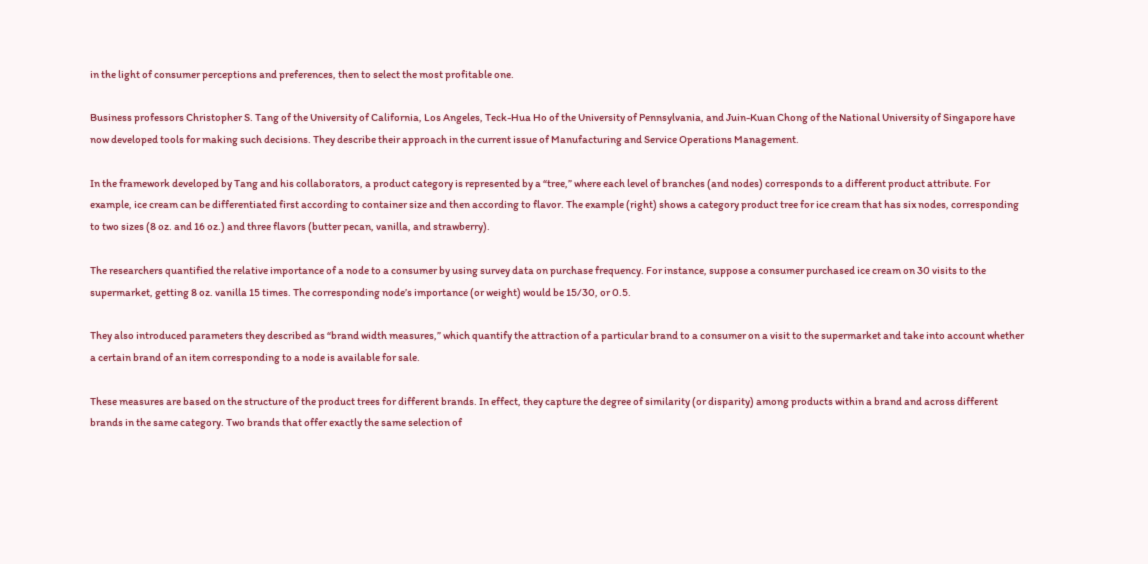in the light of consumer perceptions and preferences, then to select the most profitable one.

Business professors Christopher S. Tang of the University of California, Los Angeles, Teck-Hua Ho of the University of Pennsylvania, and Juin-Kuan Chong of the National University of Singapore have now developed tools for making such decisions. They describe their approach in the current issue of Manufacturing and Service Operations Management.

In the framework developed by Tang and his collaborators, a product category is represented by a “tree,” where each level of branches (and nodes) corresponds to a different product attribute. For example, ice cream can be differentiated first according to container size and then according to flavor. The example (right) shows a category product tree for ice cream that has six nodes, corresponding to two sizes (8 oz. and 16 oz.) and three flavors (butter pecan, vanilla, and strawberry).

The researchers quantified the relative importance of a node to a consumer by using survey data on purchase frequency. For instance, suppose a consumer purchased ice cream on 30 visits to the supermarket, getting 8 oz. vanilla 15 times. The corresponding node’s importance (or weight) would be 15/30, or 0.5.

They also introduced parameters they described as “brand width measures,” which quantify the attraction of a particular brand to a consumer on a visit to the supermarket and take into account whether a certain brand of an item corresponding to a node is available for sale.

These measures are based on the structure of the product trees for different brands. In effect, they capture the degree of similarity (or disparity) among products within a brand and across different brands in the same category. Two brands that offer exactly the same selection of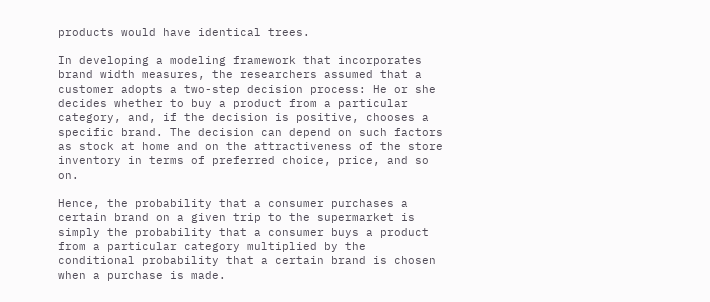products would have identical trees.

In developing a modeling framework that incorporates brand width measures, the researchers assumed that a customer adopts a two-step decision process: He or she decides whether to buy a product from a particular category, and, if the decision is positive, chooses a specific brand. The decision can depend on such factors as stock at home and on the attractiveness of the store inventory in terms of preferred choice, price, and so on.

Hence, the probability that a consumer purchases a certain brand on a given trip to the supermarket is simply the probability that a consumer buys a product from a particular category multiplied by the conditional probability that a certain brand is chosen when a purchase is made.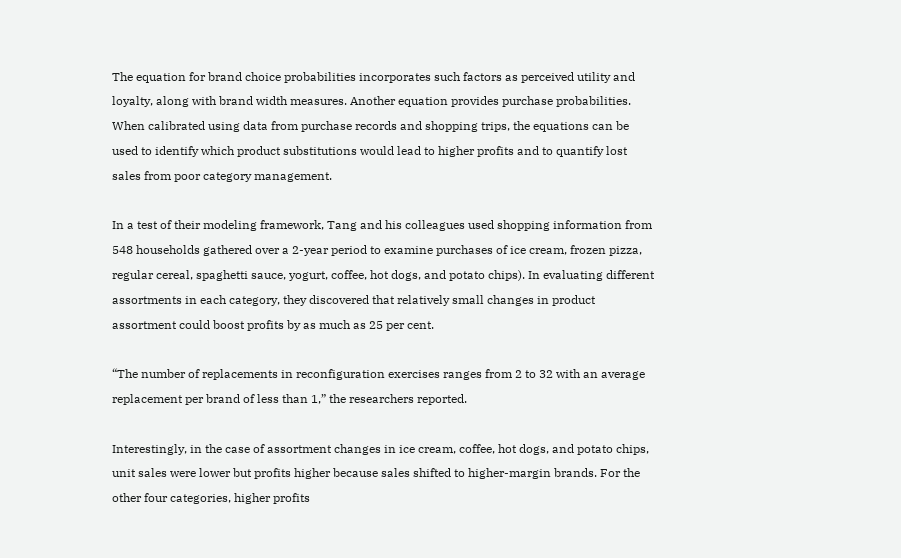The equation for brand choice probabilities incorporates such factors as perceived utility and loyalty, along with brand width measures. Another equation provides purchase probabilities. When calibrated using data from purchase records and shopping trips, the equations can be used to identify which product substitutions would lead to higher profits and to quantify lost sales from poor category management.

In a test of their modeling framework, Tang and his colleagues used shopping information from 548 households gathered over a 2-year period to examine purchases of ice cream, frozen pizza, regular cereal, spaghetti sauce, yogurt, coffee, hot dogs, and potato chips). In evaluating different assortments in each category, they discovered that relatively small changes in product assortment could boost profits by as much as 25 per cent.

“The number of replacements in reconfiguration exercises ranges from 2 to 32 with an average replacement per brand of less than 1,” the researchers reported.

Interestingly, in the case of assortment changes in ice cream, coffee, hot dogs, and potato chips, unit sales were lower but profits higher because sales shifted to higher-margin brands. For the other four categories, higher profits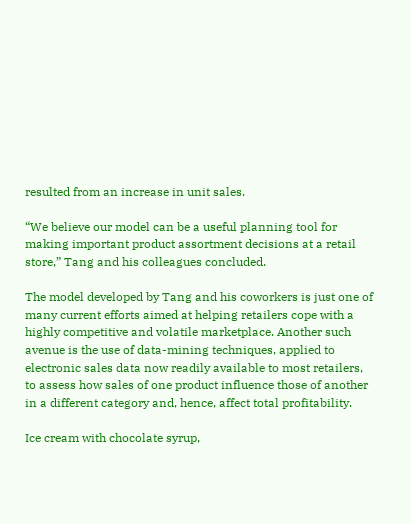resulted from an increase in unit sales.

“We believe our model can be a useful planning tool for making important product assortment decisions at a retail store,” Tang and his colleagues concluded.

The model developed by Tang and his coworkers is just one of many current efforts aimed at helping retailers cope with a highly competitive and volatile marketplace. Another such avenue is the use of data-mining techniques, applied to electronic sales data now readily available to most retailers, to assess how sales of one product influence those of another in a different category and, hence, affect total profitability.

Ice cream with chocolate syrup,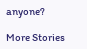anyone?

More Stories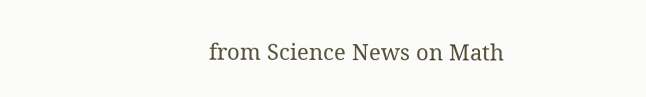from Science News on Math